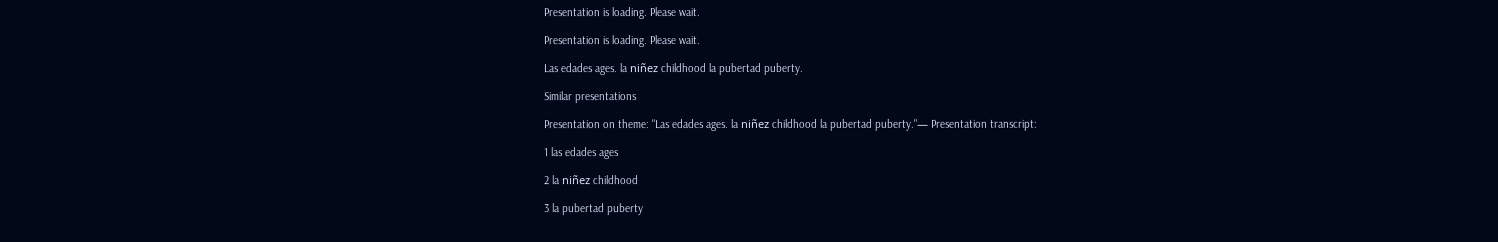Presentation is loading. Please wait.

Presentation is loading. Please wait.

Las edades ages. la niñez childhood la pubertad puberty.

Similar presentations

Presentation on theme: "Las edades ages. la niñez childhood la pubertad puberty."— Presentation transcript:

1 las edades ages

2 la niñez childhood

3 la pubertad puberty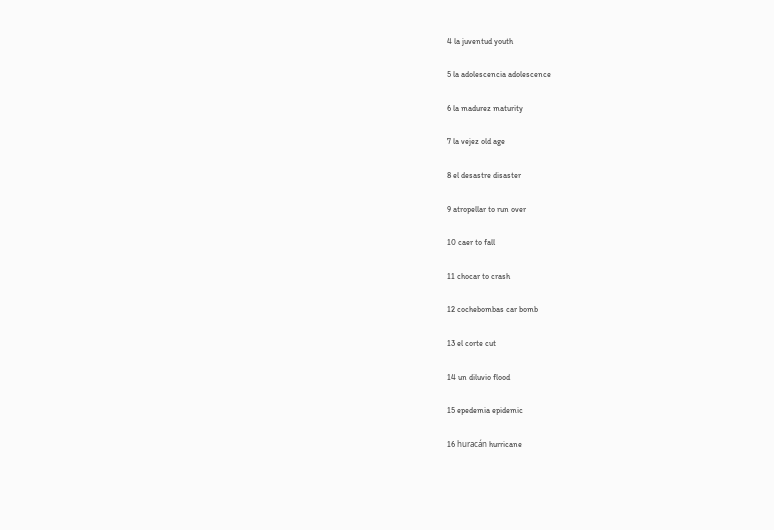4 la juventud youth

5 la adolescencia adolescence

6 la madurez maturity

7 la vejez old age

8 el desastre disaster

9 atropellar to run over

10 caer to fall

11 chocar to crash

12 cochebombas car bomb

13 el corte cut

14 un diluvio flood

15 epedemia epidemic

16 huracán hurricane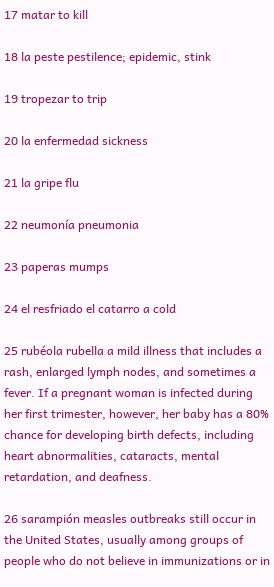17 matar to kill

18 la peste pestilence; epidemic, stink

19 tropezar to trip

20 la enfermedad sickness

21 la gripe flu

22 neumonía pneumonia

23 paperas mumps

24 el resfriado el catarro a cold

25 rubéola rubella a mild illness that includes a rash, enlarged lymph nodes, and sometimes a fever. If a pregnant woman is infected during her first trimester, however, her baby has a 80% chance for developing birth defects, including heart abnormalities, cataracts, mental retardation, and deafness.

26 sarampión measles outbreaks still occur in the United States, usually among groups of people who do not believe in immunizations or in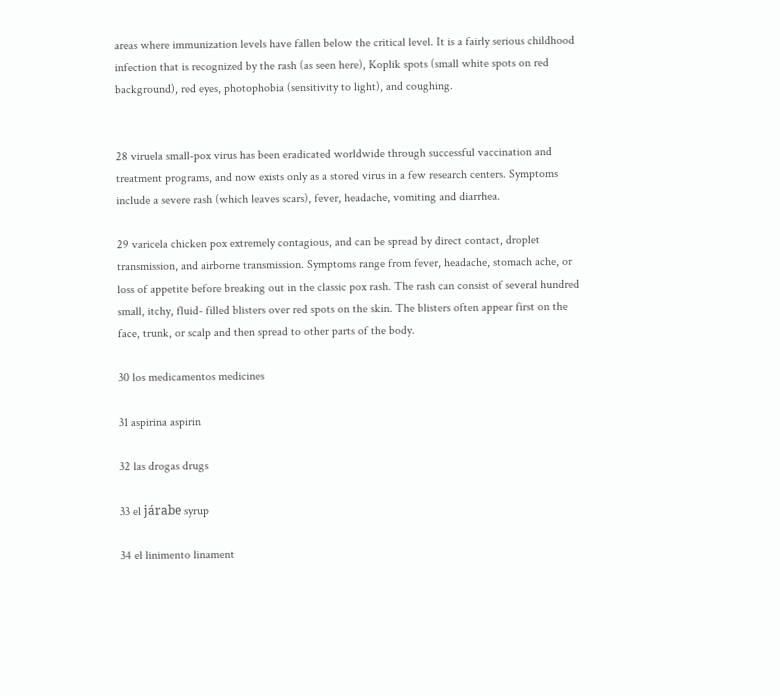areas where immunization levels have fallen below the critical level. It is a fairly serious childhood infection that is recognized by the rash (as seen here), Koplik spots (small white spots on red background), red eyes, photophobia (sensitivity to light), and coughing.


28 viruela small-pox virus has been eradicated worldwide through successful vaccination and treatment programs, and now exists only as a stored virus in a few research centers. Symptoms include a severe rash (which leaves scars), fever, headache, vomiting and diarrhea.

29 varicela chicken pox extremely contagious, and can be spread by direct contact, droplet transmission, and airborne transmission. Symptoms range from fever, headache, stomach ache, or loss of appetite before breaking out in the classic pox rash. The rash can consist of several hundred small, itchy, fluid- filled blisters over red spots on the skin. The blisters often appear first on the face, trunk, or scalp and then spread to other parts of the body.

30 los medicamentos medicines

31 aspirina aspirin

32 las drogas drugs

33 el járabe syrup

34 el linimento linament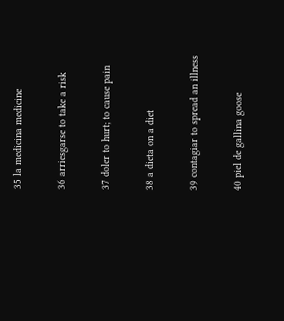35 la medicina medicine

36 arriesgarse to take a risk

37 doler to hurt; to cause pain

38 a dieta on a diet

39 contagiar to spread an illness

40 piel de gallina goose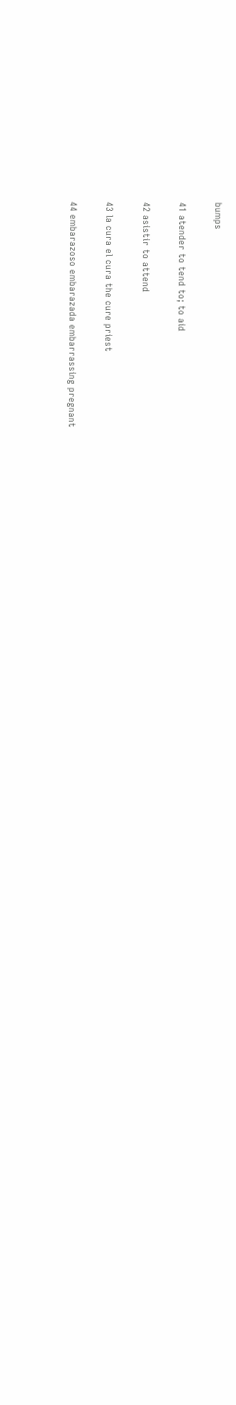bumps

41 atender to tend to; to aid

42 asistir to attend

43 la cura el cura the cure priest

44 embarazoso embarazada embarrassing pregnant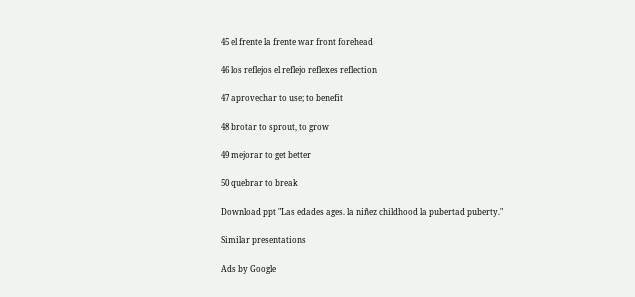45 el frente la frente war front forehead

46 los reflejos el reflejo reflexes reflection

47 aprovechar to use; to benefit

48 brotar to sprout, to grow

49 mejorar to get better

50 quebrar to break

Download ppt "Las edades ages. la niñez childhood la pubertad puberty."

Similar presentations

Ads by Google